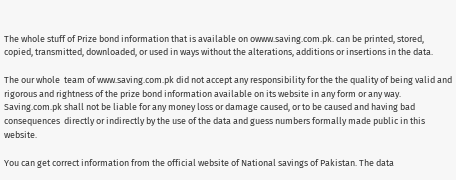The whole stuff of Prize bond information that is available on owww.saving.com.pk. can be printed, stored, copied, transmitted, downloaded, or used in ways without the alterations, additions or insertions in the data.

The our whole  team of www.saving.com.pk did not accept any responsibility for the the quality of being valid and rigorous and rightness of the prize bond information available on its website in any form or any way. Saving.com.pk shall not be liable for any money loss or damage caused, or to be caused and having bad consequences  directly or indirectly by the use of the data and guess numbers formally made public in this website.

You can get correct information from the official website of National savings of Pakistan. The data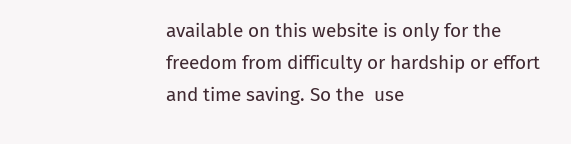available on this website is only for the freedom from difficulty or hardship or effort and time saving. So the  use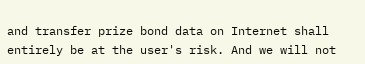and transfer prize bond data on Internet shall entirely be at the user's risk. And we will not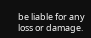be liable for any loss or damage.